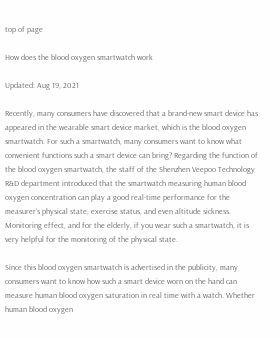top of page

How does the blood oxygen smartwatch work

Updated: Aug 19, 2021

Recently, many consumers have discovered that a brand-new smart device has appeared in the wearable smart device market, which is the blood oxygen smartwatch. For such a smartwatch, many consumers want to know what convenient functions such a smart device can bring? Regarding the function of the blood oxygen smartwatch, the staff of the Shenzhen Veepoo Technology R&D department introduced that the smartwatch measuring human blood oxygen concentration can play a good real-time performance for the measurer’s physical state, exercise status, and even altitude sickness. Monitoring effect, and for the elderly, if you wear such a smartwatch, it is very helpful for the monitoring of the physical state.

Since this blood oxygen smartwatch is advertised in the publicity, many consumers want to know how such a smart device worn on the hand can measure human blood oxygen saturation in real time with a watch. Whether human blood oxygen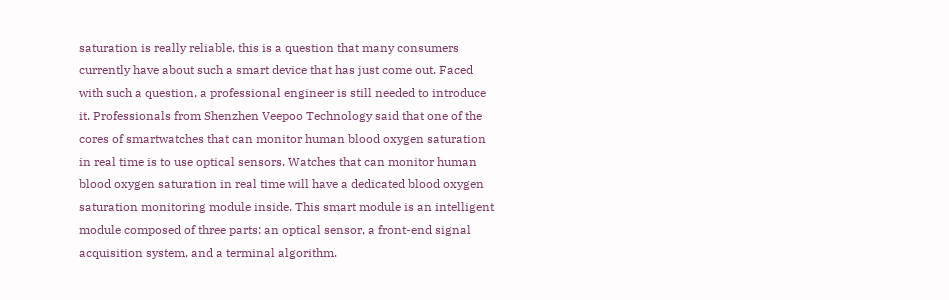saturation is really reliable, this is a question that many consumers currently have about such a smart device that has just come out. Faced with such a question, a professional engineer is still needed to introduce it. Professionals from Shenzhen Veepoo Technology said that one of the cores of smartwatches that can monitor human blood oxygen saturation in real time is to use optical sensors. Watches that can monitor human blood oxygen saturation in real time will have a dedicated blood oxygen saturation monitoring module inside. This smart module is an intelligent module composed of three parts: an optical sensor, a front-end signal acquisition system, and a terminal algorithm.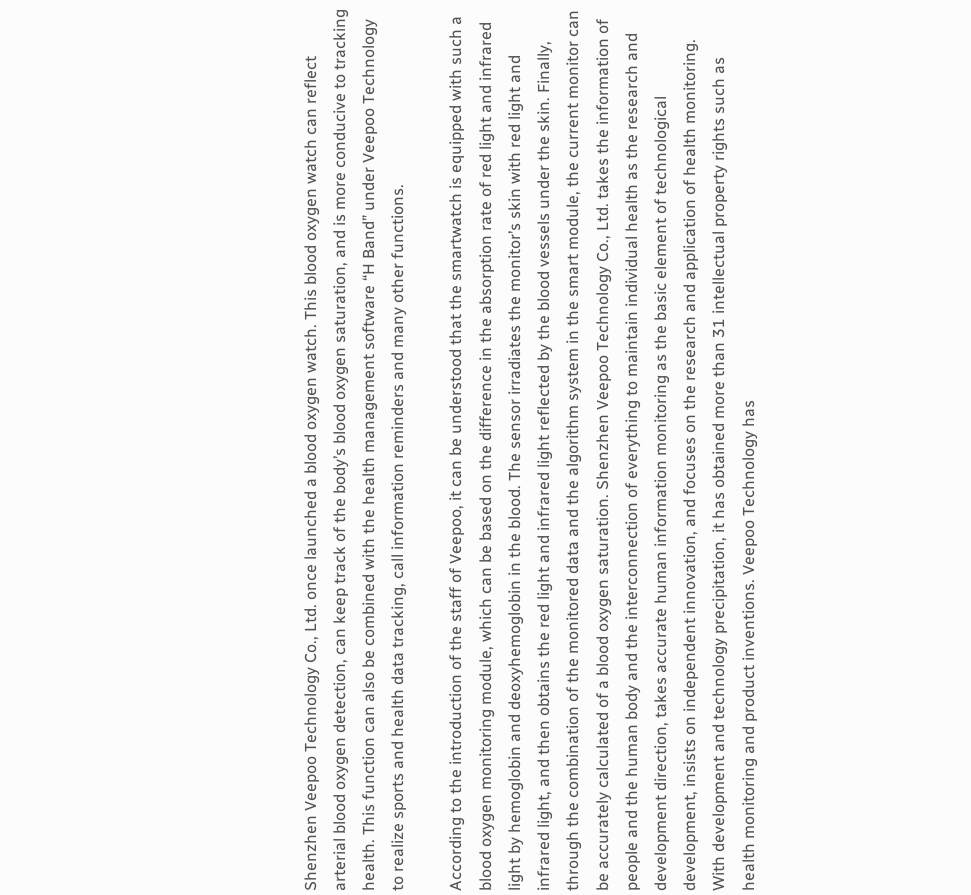Shenzhen Veepoo Technology Co., Ltd. once launched a blood oxygen watch. This blood oxygen watch can reflect arterial blood oxygen detection, can keep track of the body’s blood oxygen saturation, and is more conducive to tracking health. This function can also be combined with the health management software “H Band” under Veepoo Technology to realize sports and health data tracking, call information reminders and many other functions.

According to the introduction of the staff of Veepoo, it can be understood that the smartwatch is equipped with such a blood oxygen monitoring module, which can be based on the difference in the absorption rate of red light and infrared light by hemoglobin and deoxyhemoglobin in the blood. The sensor irradiates the monitor’s skin with red light and infrared light, and then obtains the red light and infrared light reflected by the blood vessels under the skin. Finally, through the combination of the monitored data and the algorithm system in the smart module, the current monitor can be accurately calculated of a blood oxygen saturation. Shenzhen Veepoo Technology Co., Ltd. takes the information of people and the human body and the interconnection of everything to maintain individual health as the research and development direction, takes accurate human information monitoring as the basic element of technological development, insists on independent innovation, and focuses on the research and application of health monitoring. With development and technology precipitation, it has obtained more than 31 intellectual property rights such as health monitoring and product inventions. Veepoo Technology has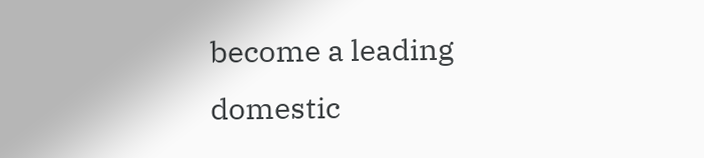become a leading domestic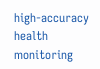high-accuracy health monitoring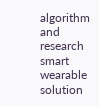algorithm and research smart wearable solution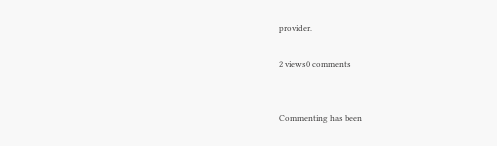provider.

2 views0 comments


Commenting has been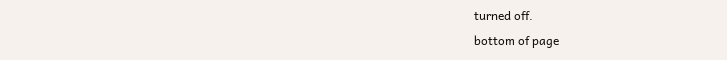turned off.
bottom of page